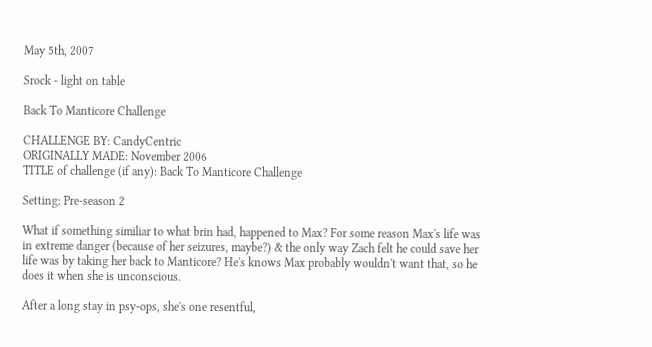May 5th, 2007

Srock - light on table

Back To Manticore Challenge

CHALLENGE BY: CandyCentric
ORIGINALLY MADE: November 2006
TITLE of challenge (if any): Back To Manticore Challenge

Setting: Pre-season 2

What if something similiar to what brin had, happened to Max? For some reason Max's life was in extreme danger (because of her seizures, maybe?) & the only way Zach felt he could save her life was by taking her back to Manticore? He's knows Max probably wouldn't want that, so he does it when she is unconscious.

After a long stay in psy-ops, she's one resentful,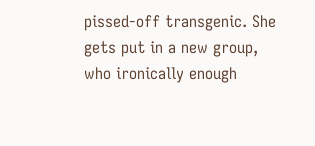pissed-off transgenic. She gets put in a new group, who ironically enough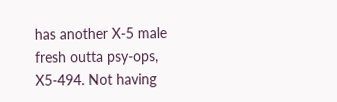has another X-5 male fresh outta psy-ops, X5-494. Not having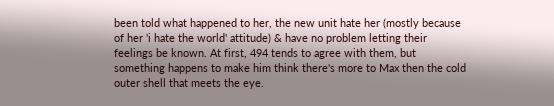been told what happened to her, the new unit hate her (mostly because of her 'i hate the world' attitude) & have no problem letting their feelings be known. At first, 494 tends to agree with them, but something happens to make him think there's more to Max then the cold outer shell that meets the eye.